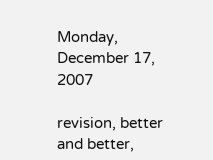Monday, December 17, 2007

revision, better and better,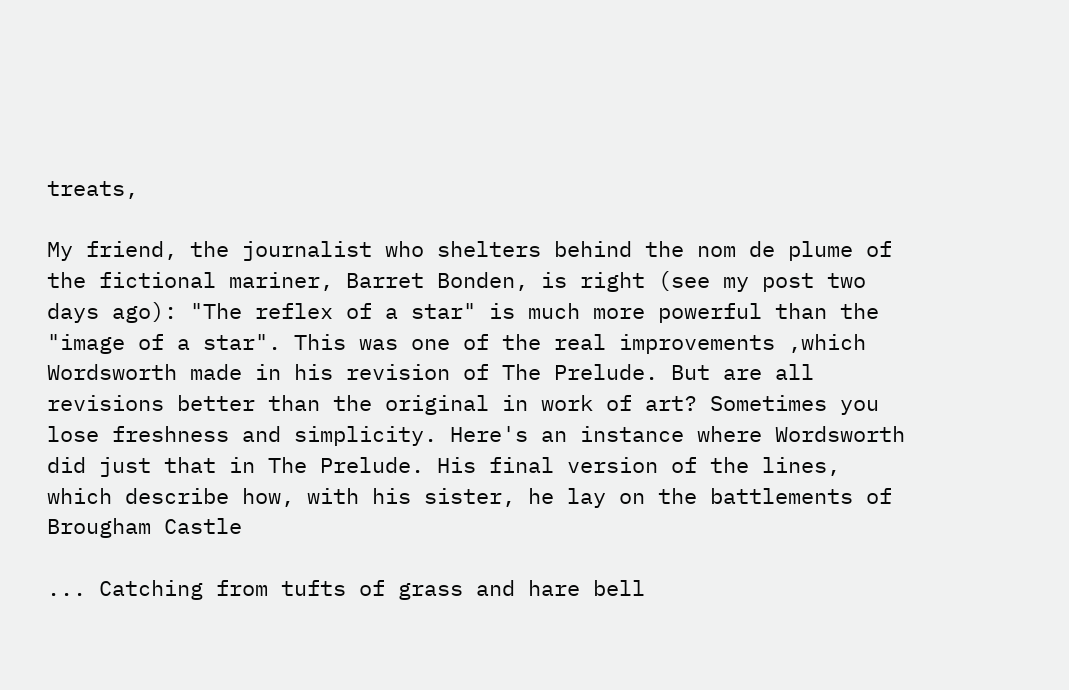treats,

My friend, the journalist who shelters behind the nom de plume of the fictional mariner, Barret Bonden, is right (see my post two days ago): "The reflex of a star" is much more powerful than the "image of a star". This was one of the real improvements ,which Wordsworth made in his revision of The Prelude. But are all revisions better than the original in work of art? Sometimes you lose freshness and simplicity. Here's an instance where Wordsworth did just that in The Prelude. His final version of the lines, which describe how, with his sister, he lay on the battlements of Brougham Castle

... Catching from tufts of grass and hare bell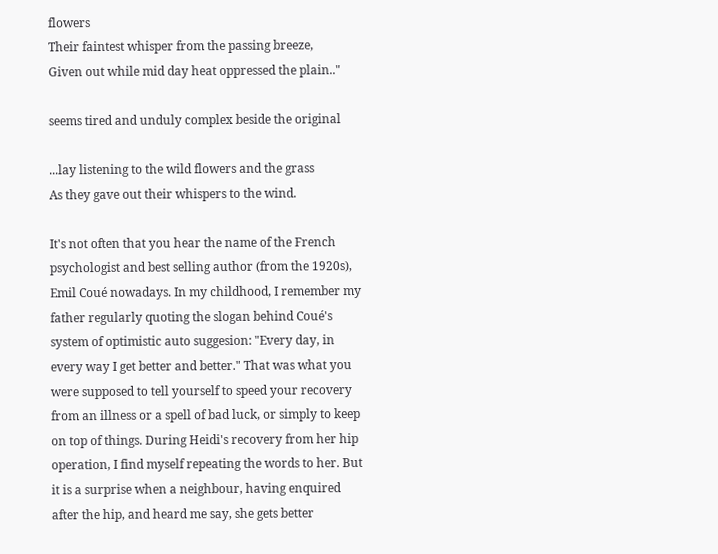flowers
Their faintest whisper from the passing breeze,
Given out while mid day heat oppressed the plain.."

seems tired and unduly complex beside the original

...lay listening to the wild flowers and the grass
As they gave out their whispers to the wind.

It's not often that you hear the name of the French psychologist and best selling author (from the 1920s), Emil Coué nowadays. In my childhood, I remember my father regularly quoting the slogan behind Coué's system of optimistic auto suggesion: "Every day, in every way I get better and better." That was what you were supposed to tell yourself to speed your recovery from an illness or a spell of bad luck, or simply to keep on top of things. During Heidi's recovery from her hip operation, I find myself repeating the words to her. But it is a surprise when a neighbour, having enquired after the hip, and heard me say, she gets better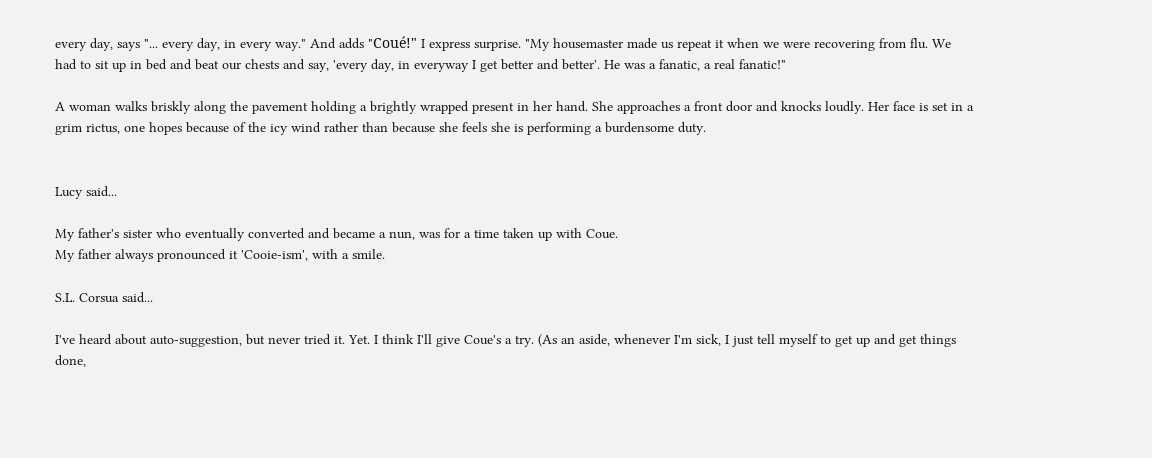every day, says "... every day, in every way." And adds "Coué!" I express surprise. "My housemaster made us repeat it when we were recovering from flu. We had to sit up in bed and beat our chests and say, 'every day, in everyway I get better and better'. He was a fanatic, a real fanatic!"

A woman walks briskly along the pavement holding a brightly wrapped present in her hand. She approaches a front door and knocks loudly. Her face is set in a grim rictus, one hopes because of the icy wind rather than because she feels she is performing a burdensome duty.


Lucy said...

My father's sister who eventually converted and became a nun, was for a time taken up with Coue.
My father always pronounced it 'Cooie-ism', with a smile.

S.L. Corsua said...

I've heard about auto-suggestion, but never tried it. Yet. I think I'll give Coue's a try. (As an aside, whenever I'm sick, I just tell myself to get up and get things done,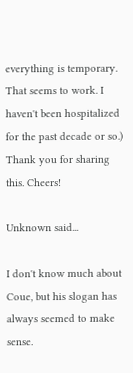everything is temporary. That seems to work. I haven't been hospitalized for the past decade or so.) Thank you for sharing this. Cheers!

Unknown said...

I don't know much about Coue, but his slogan has always seemed to make sense.